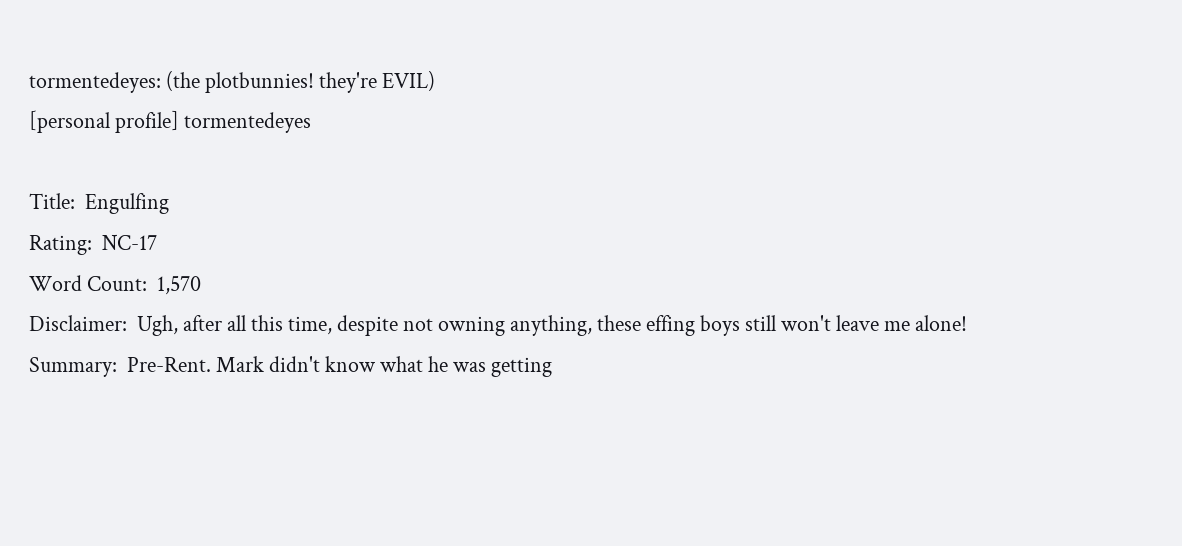tormentedeyes: (the plotbunnies! they're EVIL)
[personal profile] tormentedeyes

Title:  Engulfing
Rating:  NC-17
Word Count:  1,570
Disclaimer:  Ugh, after all this time, despite not owning anything, these effing boys still won't leave me alone!
Summary:  Pre-Rent. Mark didn't know what he was getting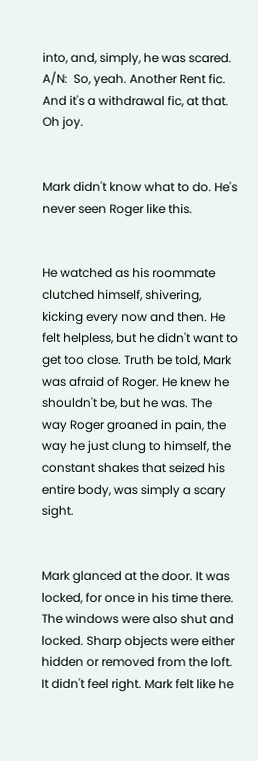into, and, simply, he was scared.
A/N:  So, yeah. Another Rent fic. And it's a withdrawal fic, at that. Oh joy.


Mark didn't know what to do. He's never seen Roger like this.


He watched as his roommate clutched himself, shivering, kicking every now and then. He felt helpless, but he didn't want to get too close. Truth be told, Mark was afraid of Roger. He knew he shouldn't be, but he was. The way Roger groaned in pain, the way he just clung to himself, the constant shakes that seized his entire body, was simply a scary sight.


Mark glanced at the door. It was locked, for once in his time there. The windows were also shut and locked. Sharp objects were either hidden or removed from the loft. It didn't feel right. Mark felt like he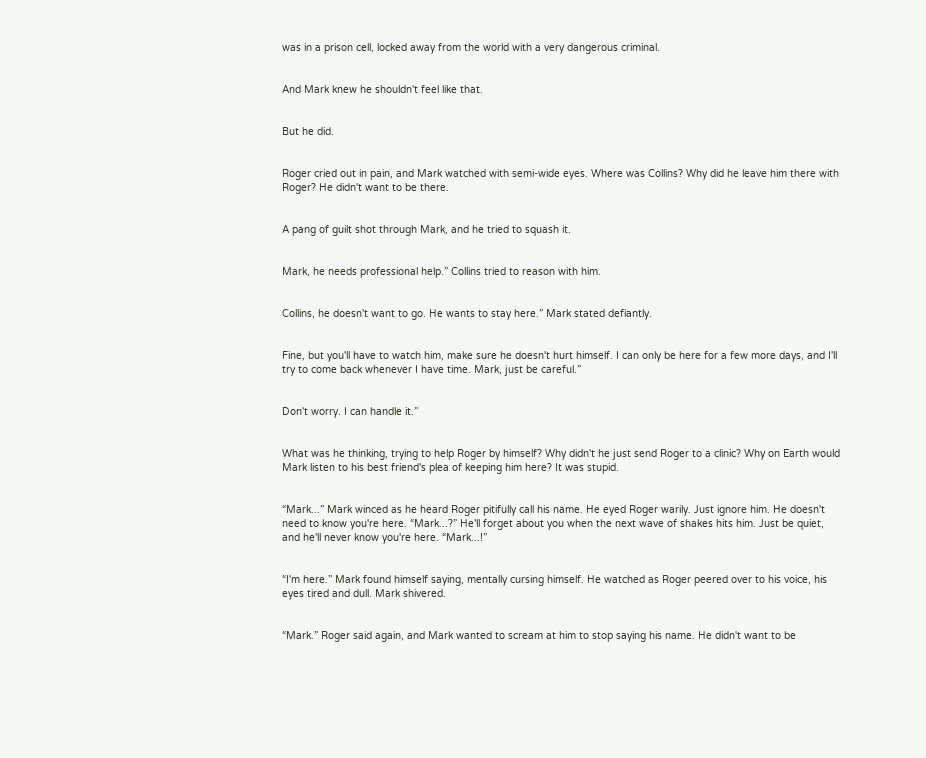was in a prison cell, locked away from the world with a very dangerous criminal.


And Mark knew he shouldn't feel like that.


But he did.


Roger cried out in pain, and Mark watched with semi-wide eyes. Where was Collins? Why did he leave him there with Roger? He didn't want to be there.


A pang of guilt shot through Mark, and he tried to squash it.


Mark, he needs professional help.” Collins tried to reason with him.


Collins, he doesn't want to go. He wants to stay here.” Mark stated defiantly.


Fine, but you'll have to watch him, make sure he doesn't hurt himself. I can only be here for a few more days, and I'll try to come back whenever I have time. Mark, just be careful.”


Don't worry. I can handle it.”


What was he thinking, trying to help Roger by himself? Why didn't he just send Roger to a clinic? Why on Earth would Mark listen to his best friend's plea of keeping him here? It was stupid.


“Mark...” Mark winced as he heard Roger pitifully call his name. He eyed Roger warily. Just ignore him. He doesn't need to know you're here. “Mark...?” He'll forget about you when the next wave of shakes hits him. Just be quiet, and he'll never know you're here. “Mark...!”


“I'm here.” Mark found himself saying, mentally cursing himself. He watched as Roger peered over to his voice, his eyes tired and dull. Mark shivered.


“Mark.” Roger said again, and Mark wanted to scream at him to stop saying his name. He didn't want to be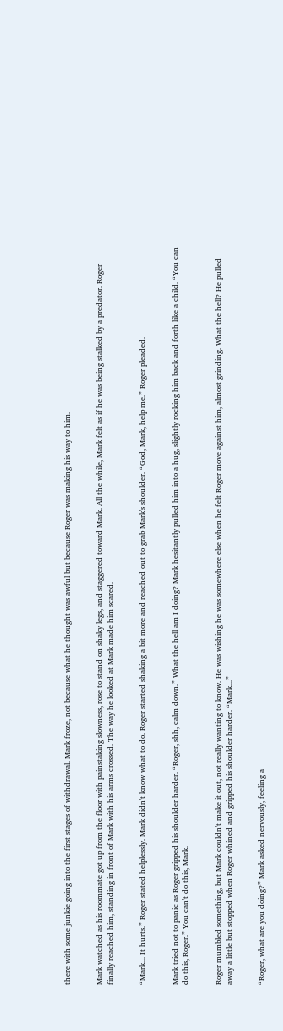there with some junkie going into the first stages of withdrawal. Mark froze, not because what he thought was awful but because Roger was making his way to him.


Mark watched as his roommate got up from the floor with painstaking slowness, rose to stand on shaky legs, and staggered toward Mark. All the while, Mark felt as if he was being stalked by a predator. Roger finally reached him, standing in front of Mark with his arms crossed. The way he looked at Mark made him scared.


“Mark... It hurts.” Roger stated helplessly. Mark didn't know what to do. Roger started shaking a bit more and reached out to grab Mark's shoulder. “God, Mark, help me.” Roger pleaded.


Mark tried not to panic as Roger gripped his shoulder harder. “Roger, shh, calm down.” What the hell am I doing? Mark hesitantly pulled him into a hug, slightly rocking him back and forth like a child. “You can do this, Roger.” You can't do this, Mark.


Roger mumbled something, but Mark couldn't make it out, not really wanting to know. He was wishing he was somewhere else when he felt Roger move against him, almost grinding. What the hell? He pulled away a little but stopped when Roger whined and gripped his shoulder harder. “Mark...”


“Roger, what are you doing?” Mark asked nervously, feeling a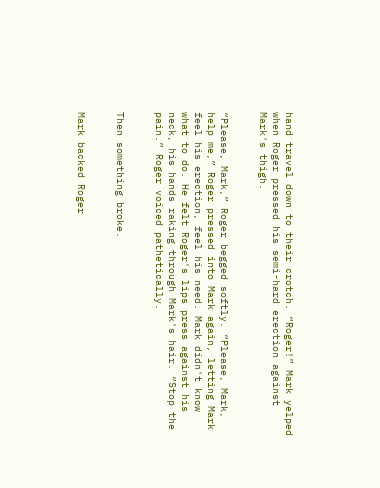hand travel down to their crotch. “Roger!” Mark yelped when Roger pressed his semi-hard erection against Mark's thigh.


“Please, Mark,” Roger begged softly. “Please, Mark, help me,” Roger pressed into Mark again, letting Mark feel his erection, feel his need. Mark didn't know what to do. He felt Roger's lips press against his neck, his hands raking through Mark's hair. “Stop the pain.” Roger voiced pathetically.


Then something broke.


Mark backed Roger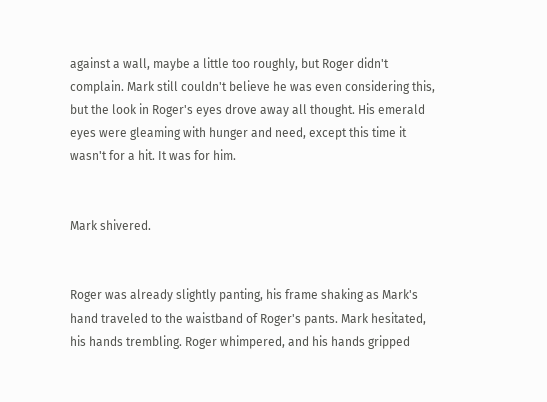against a wall, maybe a little too roughly, but Roger didn't complain. Mark still couldn't believe he was even considering this, but the look in Roger's eyes drove away all thought. His emerald eyes were gleaming with hunger and need, except this time it wasn't for a hit. It was for him.


Mark shivered.


Roger was already slightly panting, his frame shaking as Mark's hand traveled to the waistband of Roger's pants. Mark hesitated, his hands trembling. Roger whimpered, and his hands gripped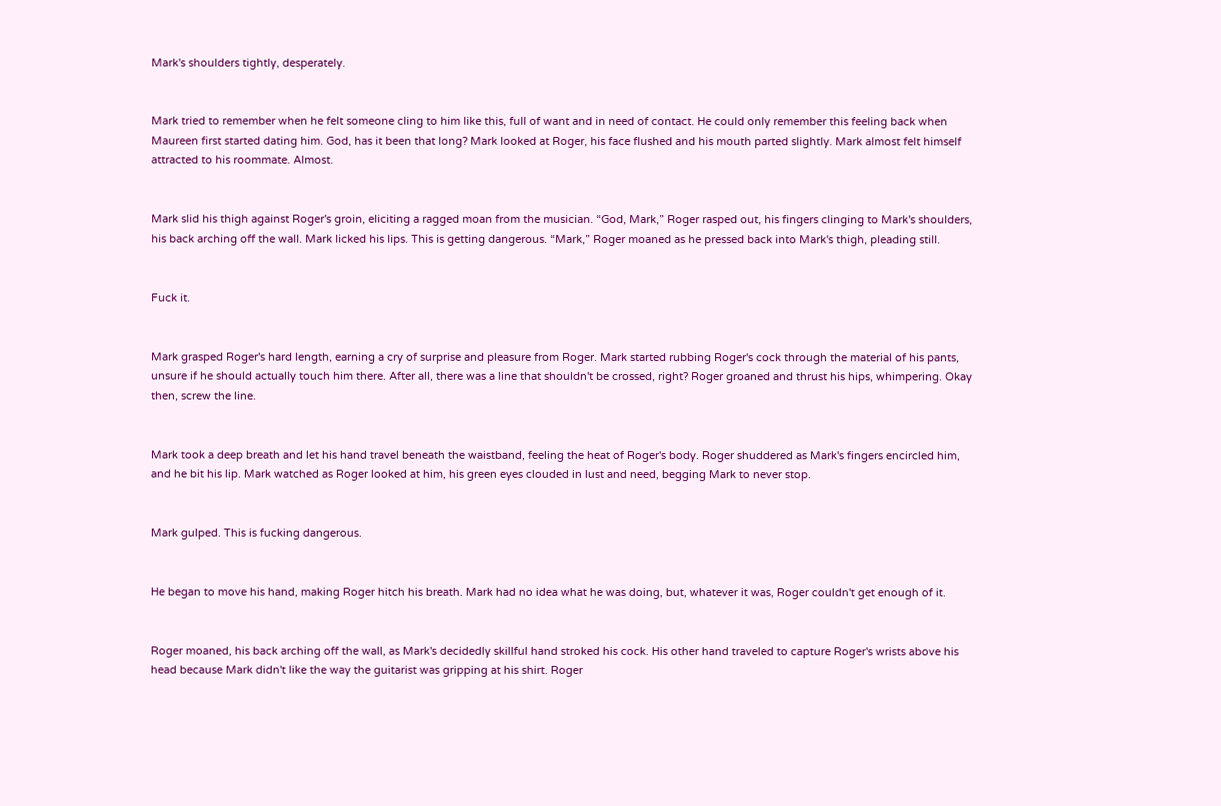Mark's shoulders tightly, desperately.


Mark tried to remember when he felt someone cling to him like this, full of want and in need of contact. He could only remember this feeling back when Maureen first started dating him. God, has it been that long? Mark looked at Roger, his face flushed and his mouth parted slightly. Mark almost felt himself attracted to his roommate. Almost.


Mark slid his thigh against Roger's groin, eliciting a ragged moan from the musician. “God, Mark,” Roger rasped out, his fingers clinging to Mark's shoulders, his back arching off the wall. Mark licked his lips. This is getting dangerous. “Mark,” Roger moaned as he pressed back into Mark's thigh, pleading still.


Fuck it.


Mark grasped Roger's hard length, earning a cry of surprise and pleasure from Roger. Mark started rubbing Roger's cock through the material of his pants, unsure if he should actually touch him there. After all, there was a line that shouldn't be crossed, right? Roger groaned and thrust his hips, whimpering. Okay then, screw the line.


Mark took a deep breath and let his hand travel beneath the waistband, feeling the heat of Roger's body. Roger shuddered as Mark's fingers encircled him, and he bit his lip. Mark watched as Roger looked at him, his green eyes clouded in lust and need, begging Mark to never stop.


Mark gulped. This is fucking dangerous.


He began to move his hand, making Roger hitch his breath. Mark had no idea what he was doing, but, whatever it was, Roger couldn't get enough of it.


Roger moaned, his back arching off the wall, as Mark's decidedly skillful hand stroked his cock. His other hand traveled to capture Roger's wrists above his head because Mark didn't like the way the guitarist was gripping at his shirt. Roger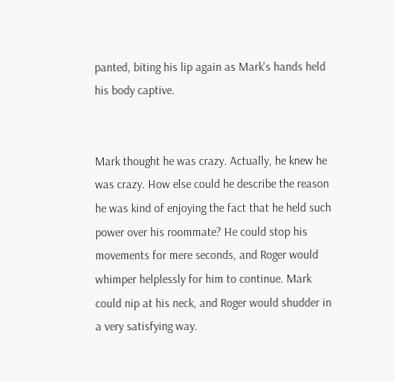panted, biting his lip again as Mark's hands held his body captive.


Mark thought he was crazy. Actually, he knew he was crazy. How else could he describe the reason he was kind of enjoying the fact that he held such power over his roommate? He could stop his movements for mere seconds, and Roger would whimper helplessly for him to continue. Mark could nip at his neck, and Roger would shudder in a very satisfying way.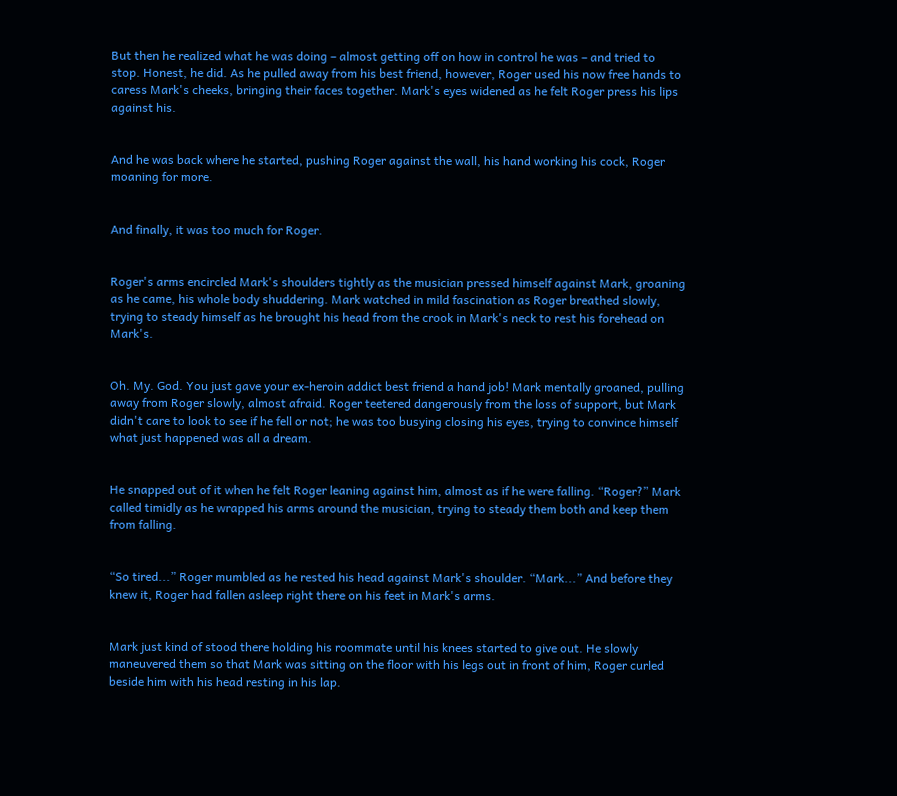But then he realized what he was doing – almost getting off on how in control he was – and tried to stop. Honest, he did. As he pulled away from his best friend, however, Roger used his now free hands to caress Mark's cheeks, bringing their faces together. Mark's eyes widened as he felt Roger press his lips against his.


And he was back where he started, pushing Roger against the wall, his hand working his cock, Roger moaning for more.


And finally, it was too much for Roger.


Roger's arms encircled Mark's shoulders tightly as the musician pressed himself against Mark, groaning as he came, his whole body shuddering. Mark watched in mild fascination as Roger breathed slowly, trying to steady himself as he brought his head from the crook in Mark's neck to rest his forehead on Mark's.


Oh. My. God. You just gave your ex-heroin addict best friend a hand job! Mark mentally groaned, pulling away from Roger slowly, almost afraid. Roger teetered dangerously from the loss of support, but Mark didn't care to look to see if he fell or not; he was too busying closing his eyes, trying to convince himself what just happened was all a dream.


He snapped out of it when he felt Roger leaning against him, almost as if he were falling. “Roger?” Mark called timidly as he wrapped his arms around the musician, trying to steady them both and keep them from falling.


“So tired...” Roger mumbled as he rested his head against Mark's shoulder. “Mark...” And before they knew it, Roger had fallen asleep right there on his feet in Mark's arms.


Mark just kind of stood there holding his roommate until his knees started to give out. He slowly maneuvered them so that Mark was sitting on the floor with his legs out in front of him, Roger curled beside him with his head resting in his lap.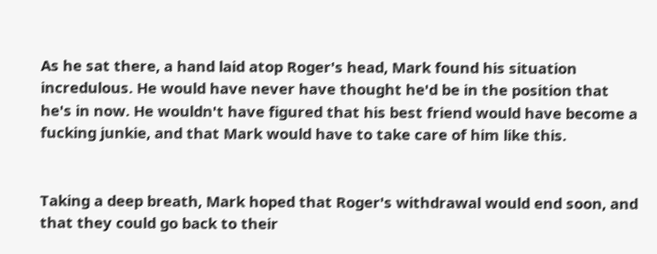As he sat there, a hand laid atop Roger's head, Mark found his situation incredulous. He would have never have thought he'd be in the position that he's in now. He wouldn't have figured that his best friend would have become a fucking junkie, and that Mark would have to take care of him like this.


Taking a deep breath, Mark hoped that Roger's withdrawal would end soon, and that they could go back to their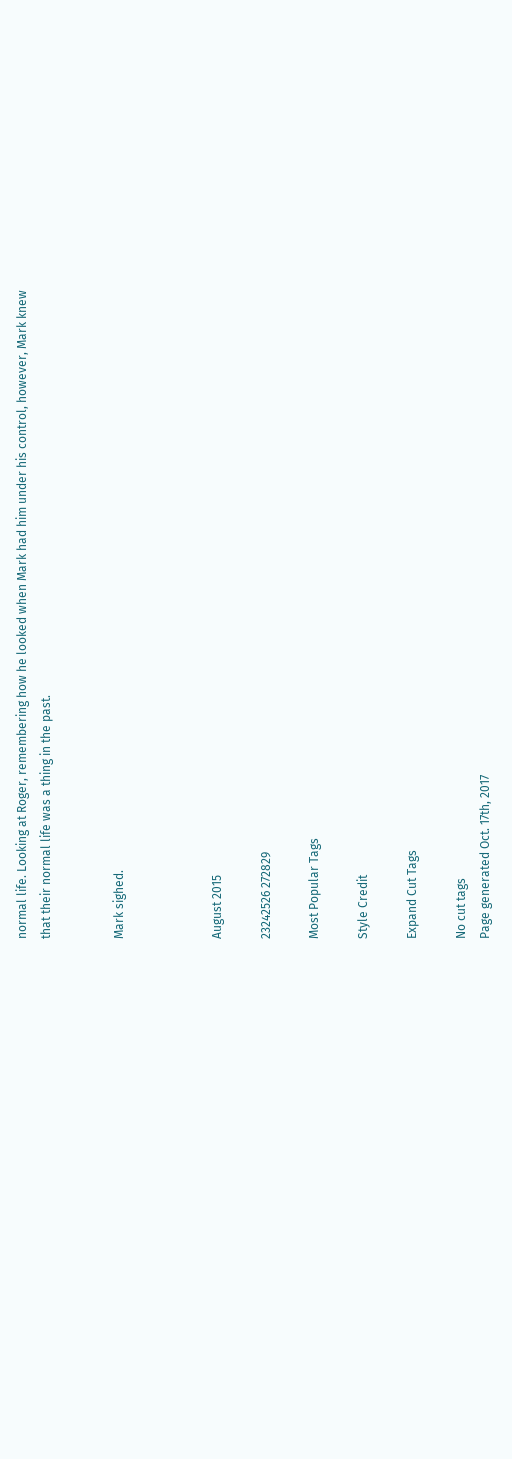normal life. Looking at Roger, remembering how he looked when Mark had him under his control, however, Mark knew that their normal life was a thing in the past.


Mark sighed.



August 2015

23242526 272829

Most Popular Tags

Style Credit

Expand Cut Tags

No cut tags
Page generated Oct. 17th, 2017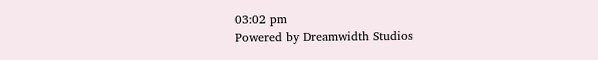03:02 pm
Powered by Dreamwidth Studios